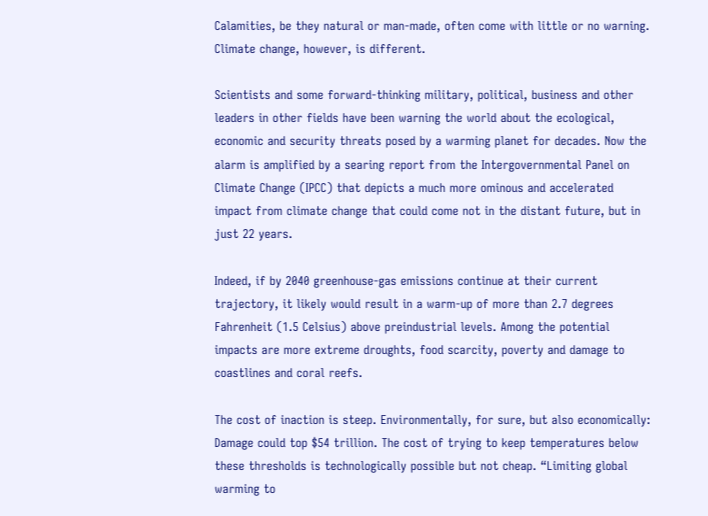Calamities, be they natural or man-made, often come with little or no warning. Climate change, however, is different.

Scientists and some forward-thinking military, political, business and other leaders in other fields have been warning the world about the ecological, economic and security threats posed by a warming planet for decades. Now the alarm is amplified by a searing report from the Intergovernmental Panel on Climate Change (IPCC) that depicts a much more ominous and accelerated impact from climate change that could come not in the distant future, but in just 22 years.

Indeed, if by 2040 greenhouse-gas emissions continue at their current trajectory, it likely would result in a warm-up of more than 2.7 degrees Fahrenheit (1.5 Celsius) above preindustrial levels. Among the potential impacts are more extreme droughts, food scarcity, poverty and damage to coastlines and coral reefs.

The cost of inaction is steep. Environmentally, for sure, but also economically: Damage could top $54 trillion. The cost of trying to keep temperatures below these thresholds is technologically possible but not cheap. “Limiting global warming to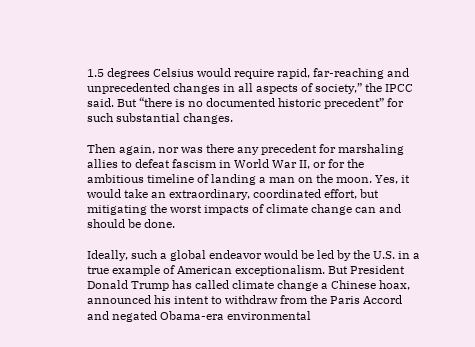1.5 degrees Celsius would require rapid, far-reaching and unprecedented changes in all aspects of society,” the IPCC said. But “there is no documented historic precedent” for such substantial changes.

Then again, nor was there any precedent for marshaling allies to defeat fascism in World War II, or for the ambitious timeline of landing a man on the moon. Yes, it would take an extraordinary, coordinated effort, but mitigating the worst impacts of climate change can and should be done.

Ideally, such a global endeavor would be led by the U.S. in a true example of American exceptionalism. But President Donald Trump has called climate change a Chinese hoax, announced his intent to withdraw from the Paris Accord and negated Obama-era environmental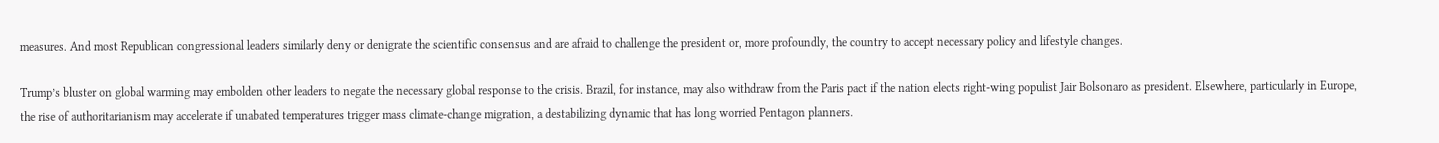measures. And most Republican congressional leaders similarly deny or denigrate the scientific consensus and are afraid to challenge the president or, more profoundly, the country to accept necessary policy and lifestyle changes.

Trump’s bluster on global warming may embolden other leaders to negate the necessary global response to the crisis. Brazil, for instance, may also withdraw from the Paris pact if the nation elects right-wing populist Jair Bolsonaro as president. Elsewhere, particularly in Europe, the rise of authoritarianism may accelerate if unabated temperatures trigger mass climate-change migration, a destabilizing dynamic that has long worried Pentagon planners.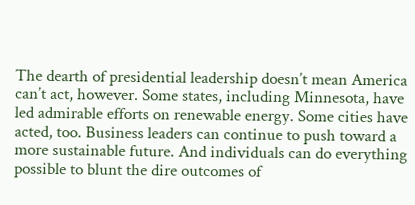The dearth of presidential leadership doesn’t mean America can’t act, however. Some states, including Minnesota, have led admirable efforts on renewable energy. Some cities have acted, too. Business leaders can continue to push toward a more sustainable future. And individuals can do everything possible to blunt the dire outcomes of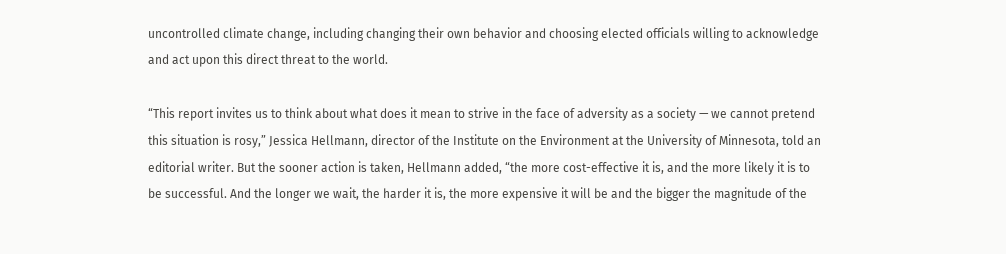uncontrolled climate change, including changing their own behavior and choosing elected officials willing to acknowledge and act upon this direct threat to the world.

“This report invites us to think about what does it mean to strive in the face of adversity as a society — we cannot pretend this situation is rosy,” Jessica Hellmann, director of the Institute on the Environment at the University of Minnesota, told an editorial writer. But the sooner action is taken, Hellmann added, “the more cost-effective it is, and the more likely it is to be successful. And the longer we wait, the harder it is, the more expensive it will be and the bigger the magnitude of the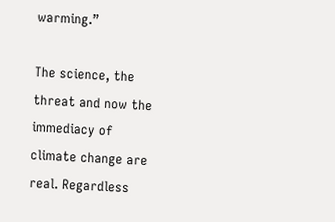warming.”

The science, the threat and now the immediacy of climate change are real. Regardless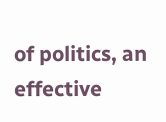of politics, an effective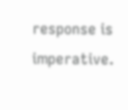response is imperative.